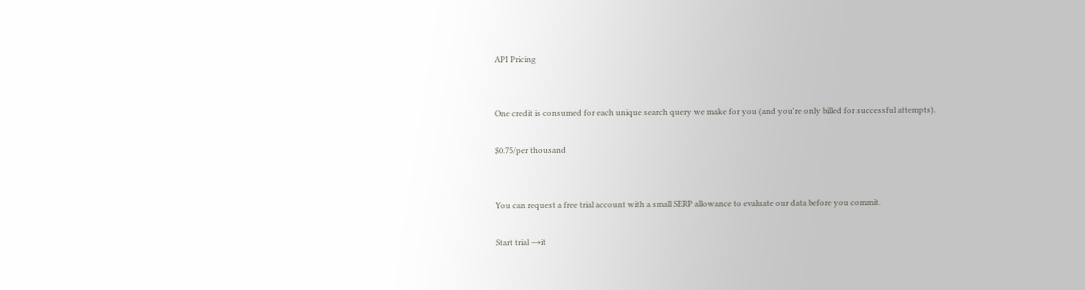API Pricing


One credit is consumed for each unique search query we make for you (and you're only billed for successful attempts).

$0.75/per thousand


You can request a free trial account with a small SERP allowance to evaluate our data before you commit.

Start trial →it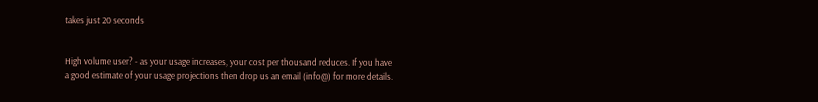takes just 20 seconds


High volume user? - as your usage increases, your cost per thousand reduces. If you have a good estimate of your usage projections then drop us an email (info@) for more details.